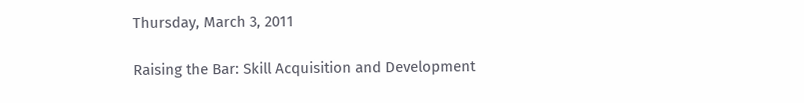Thursday, March 3, 2011

Raising the Bar: Skill Acquisition and Development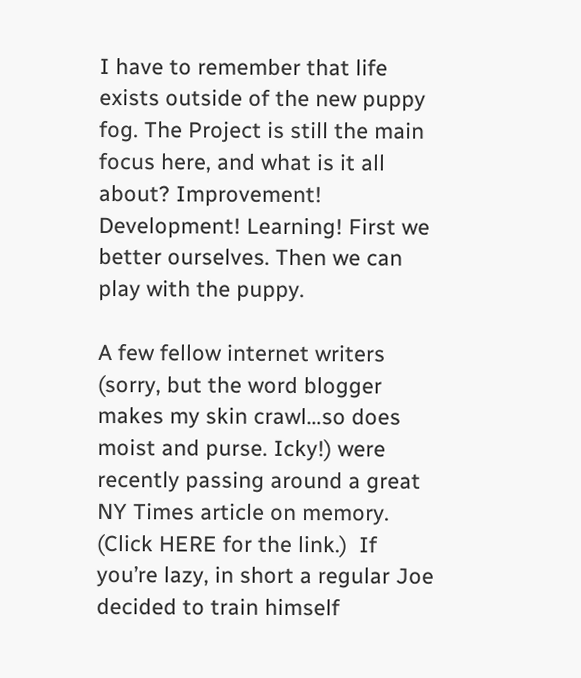I have to remember that life exists outside of the new puppy fog. The Project is still the main focus here, and what is it all about? Improvement! Development! Learning! First we better ourselves. Then we can play with the puppy.

A few fellow internet writers (sorry, but the word blogger makes my skin crawl…so does moist and purse. Icky!) were recently passing around a great NY Times article on memory. (Click HERE for the link.)  If you’re lazy, in short a regular Joe decided to train himself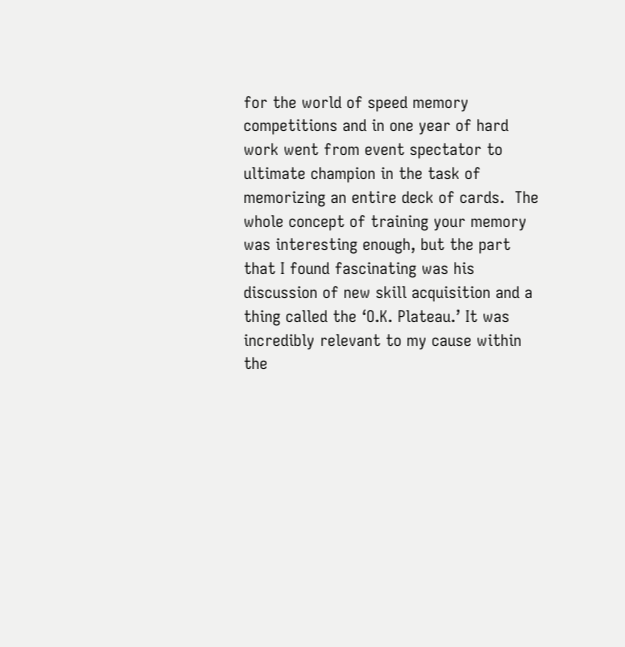for the world of speed memory competitions and in one year of hard work went from event spectator to ultimate champion in the task of memorizing an entire deck of cards.  The whole concept of training your memory was interesting enough, but the part that I found fascinating was his discussion of new skill acquisition and a thing called the ‘O.K. Plateau.’ It was incredibly relevant to my cause within the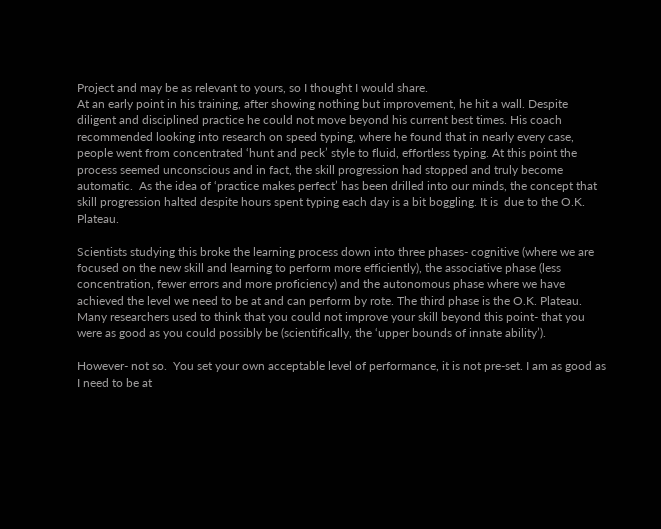Project and may be as relevant to yours, so I thought I would share.
At an early point in his training, after showing nothing but improvement, he hit a wall. Despite diligent and disciplined practice he could not move beyond his current best times. His coach recommended looking into research on speed typing, where he found that in nearly every case, people went from concentrated ‘hunt and peck’ style to fluid, effortless typing. At this point the process seemed unconscious and in fact, the skill progression had stopped and truly become automatic.  As the idea of ‘practice makes perfect’ has been drilled into our minds, the concept that skill progression halted despite hours spent typing each day is a bit boggling. It is  due to the O.K. Plateau.

Scientists studying this broke the learning process down into three phases- cognitive (where we are focused on the new skill and learning to perform more efficiently), the associative phase (less concentration, fewer errors and more proficiency) and the autonomous phase where we have achieved the level we need to be at and can perform by rote. The third phase is the O.K. Plateau. Many researchers used to think that you could not improve your skill beyond this point- that you were as good as you could possibly be (scientifically, the ‘upper bounds of innate ability’).

However- not so.  You set your own acceptable level of performance, it is not pre-set. I am as good as I need to be at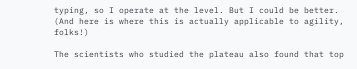typing, so I operate at the level. But I could be better. (And here is where this is actually applicable to agility, folks!)

The scientists who studied the plateau also found that top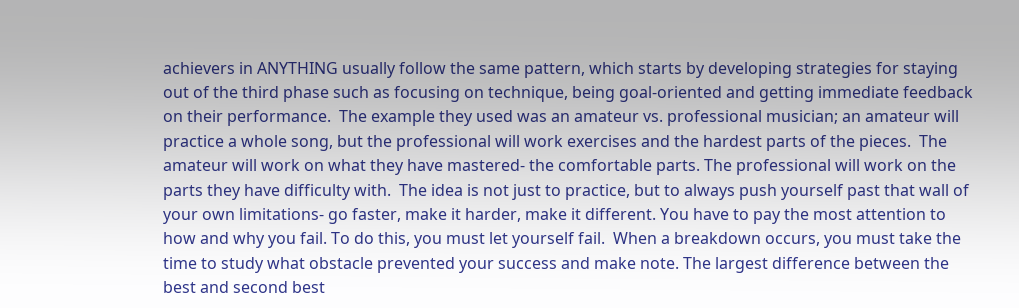achievers in ANYTHING usually follow the same pattern, which starts by developing strategies for staying out of the third phase such as focusing on technique, being goal-oriented and getting immediate feedback on their performance.  The example they used was an amateur vs. professional musician; an amateur will practice a whole song, but the professional will work exercises and the hardest parts of the pieces.  The amateur will work on what they have mastered- the comfortable parts. The professional will work on the parts they have difficulty with.  The idea is not just to practice, but to always push yourself past that wall of your own limitations- go faster, make it harder, make it different. You have to pay the most attention to how and why you fail. To do this, you must let yourself fail.  When a breakdown occurs, you must take the time to study what obstacle prevented your success and make note. The largest difference between the best and second best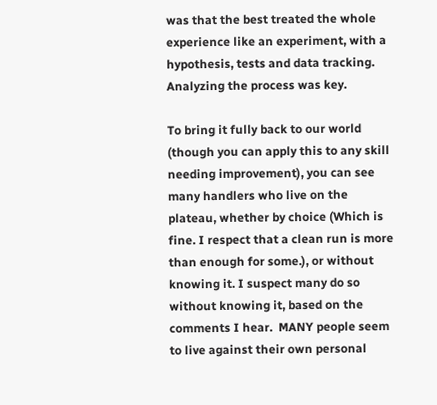was that the best treated the whole experience like an experiment, with a hypothesis, tests and data tracking. Analyzing the process was key.

To bring it fully back to our world (though you can apply this to any skill needing improvement), you can see many handlers who live on the plateau, whether by choice (Which is fine. I respect that a clean run is more than enough for some.), or without knowing it. I suspect many do so without knowing it, based on the comments I hear.  MANY people seem to live against their own personal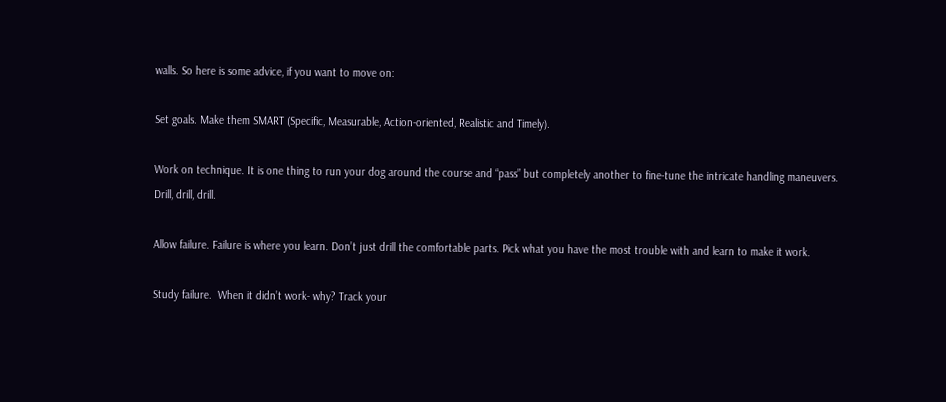walls. So here is some advice, if you want to move on:

Set goals. Make them SMART (Specific, Measurable, Action-oriented, Realistic and Timely).

Work on technique. It is one thing to run your dog around the course and “pass” but completely another to fine-tune the intricate handling maneuvers.  Drill, drill, drill.

Allow failure. Failure is where you learn. Don’t just drill the comfortable parts. Pick what you have the most trouble with and learn to make it work.

Study failure.  When it didn’t work- why? Track your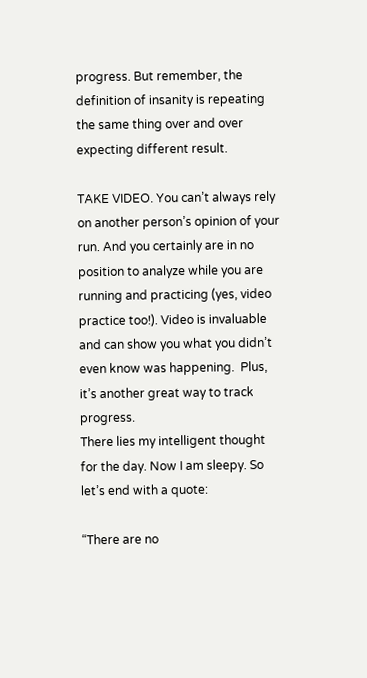progress. But remember, the definition of insanity is repeating the same thing over and over expecting different result.

TAKE VIDEO. You can’t always rely on another person’s opinion of your run. And you certainly are in no position to analyze while you are running and practicing (yes, video practice too!). Video is invaluable and can show you what you didn’t even know was happening.  Plus, it’s another great way to track progress.
There lies my intelligent thought for the day. Now I am sleepy. So let’s end with a quote:

“There are no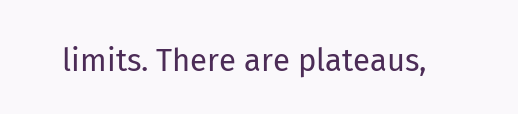limits. There are plateaus,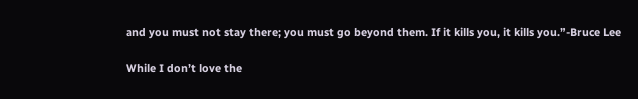and you must not stay there; you must go beyond them. If it kills you, it kills you.”-Bruce Lee

While I don’t love the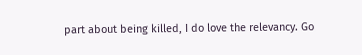part about being killed, I do love the relevancy. Go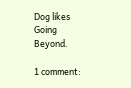Dog likes Going Beyond.

1 comment: